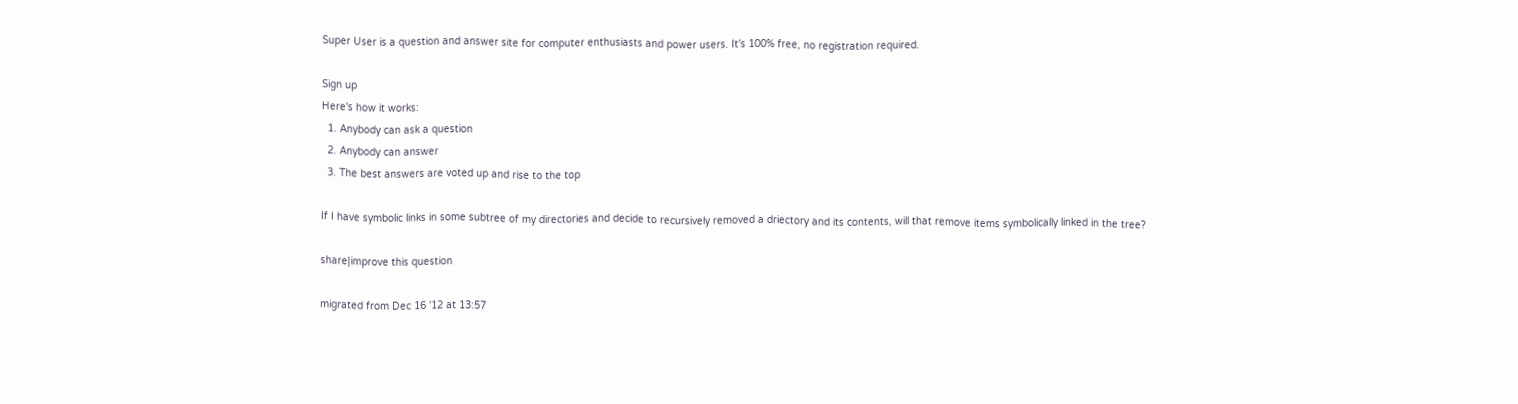Super User is a question and answer site for computer enthusiasts and power users. It's 100% free, no registration required.

Sign up
Here's how it works:
  1. Anybody can ask a question
  2. Anybody can answer
  3. The best answers are voted up and rise to the top

If I have symbolic links in some subtree of my directories and decide to recursively removed a driectory and its contents, will that remove items symbolically linked in the tree?

share|improve this question

migrated from Dec 16 '12 at 13:57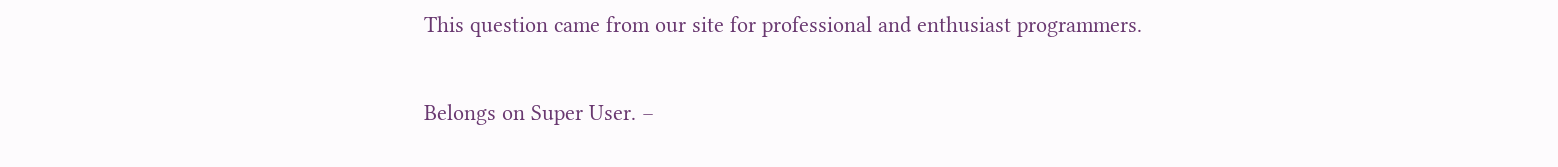This question came from our site for professional and enthusiast programmers.

Belongs on Super User. –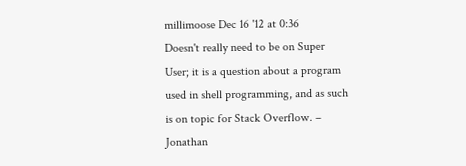millimoose Dec 16 '12 at 0:36
Doesn't really need to be on Super User; it is a question about a program used in shell programming, and as such is on topic for Stack Overflow. – Jonathan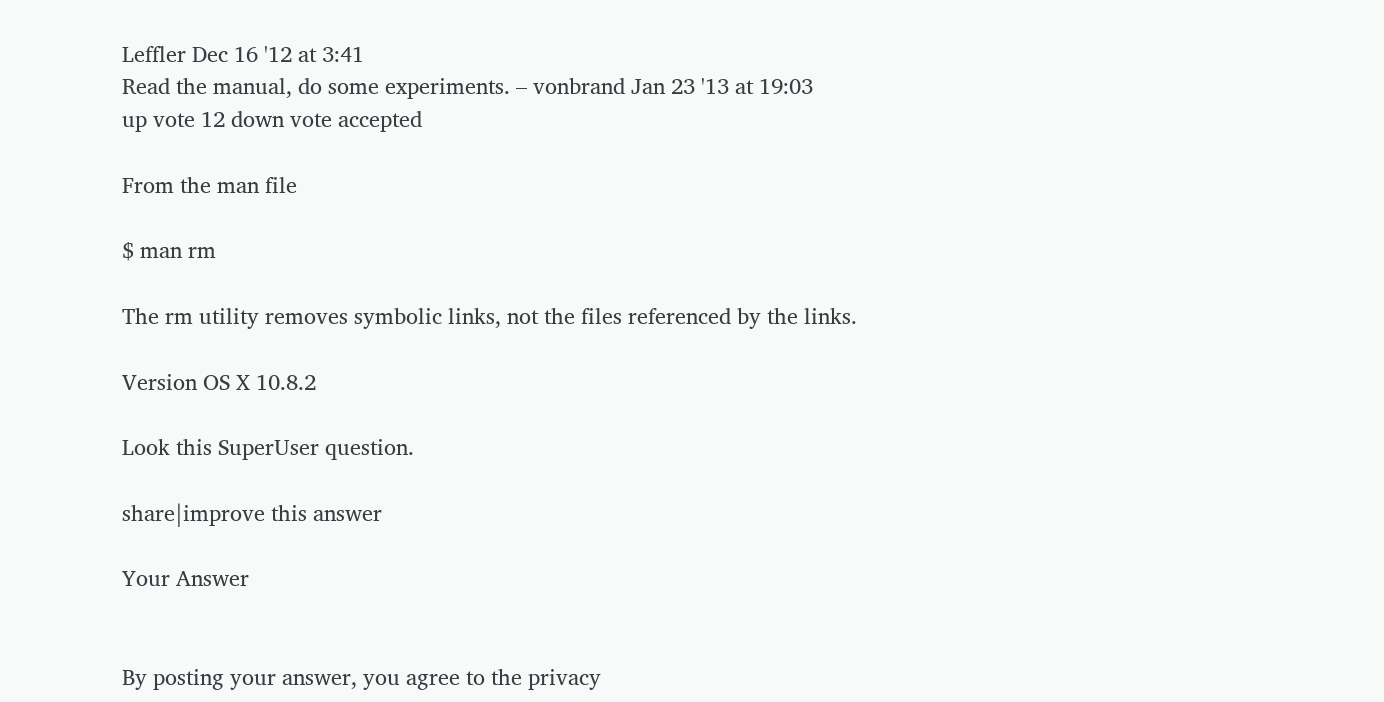Leffler Dec 16 '12 at 3:41
Read the manual, do some experiments. – vonbrand Jan 23 '13 at 19:03
up vote 12 down vote accepted

From the man file

$ man rm

The rm utility removes symbolic links, not the files referenced by the links.

Version OS X 10.8.2

Look this SuperUser question.

share|improve this answer

Your Answer


By posting your answer, you agree to the privacy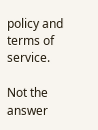policy and terms of service.

Not the answer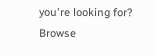you're looking for? Browse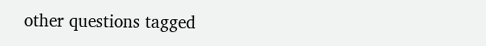other questions tagged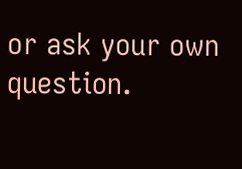or ask your own question.